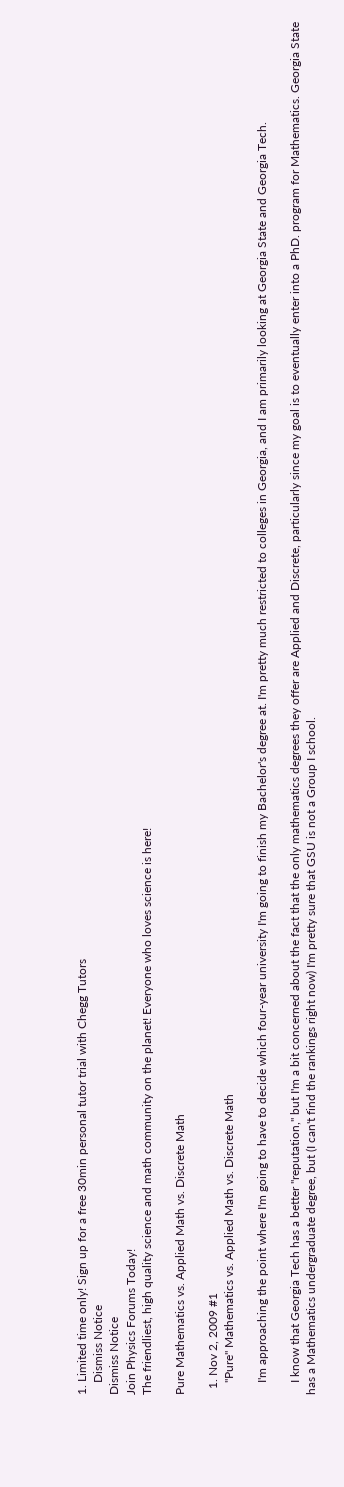1. Limited time only! Sign up for a free 30min personal tutor trial with Chegg Tutors
    Dismiss Notice
Dismiss Notice
Join Physics Forums Today!
The friendliest, high quality science and math community on the planet! Everyone who loves science is here!

Pure Mathematics vs. Applied Math vs. Discrete Math

  1. Nov 2, 2009 #1
    "Pure" Mathematics vs. Applied Math vs. Discrete Math

    I'm approaching the point where I'm going to have to decide which four-year university I'm going to finish my Bachelor's degree at. I'm pretty much restricted to colleges in Georgia, and I am primarily looking at Georgia State and Georgia Tech.

    I know that Georgia Tech has a better "reputation," but I'm a bit concerned about the fact that the only mathematics degrees they offer are Applied and Discrete, particularly since my goal is to eventually enter into a PhD. program for Mathematics. Georgia State has a Mathematics undergraduate degree, but (I can't find the rankings right now) I'm pretty sure that GSU is not a Group I school.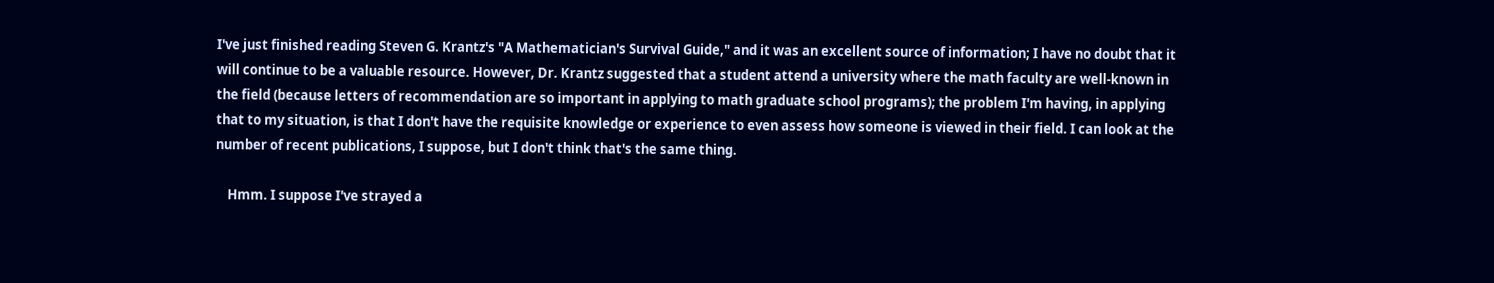I've just finished reading Steven G. Krantz's "A Mathematician's Survival Guide," and it was an excellent source of information; I have no doubt that it will continue to be a valuable resource. However, Dr. Krantz suggested that a student attend a university where the math faculty are well-known in the field (because letters of recommendation are so important in applying to math graduate school programs); the problem I'm having, in applying that to my situation, is that I don't have the requisite knowledge or experience to even assess how someone is viewed in their field. I can look at the number of recent publications, I suppose, but I don't think that's the same thing.

    Hmm. I suppose I've strayed a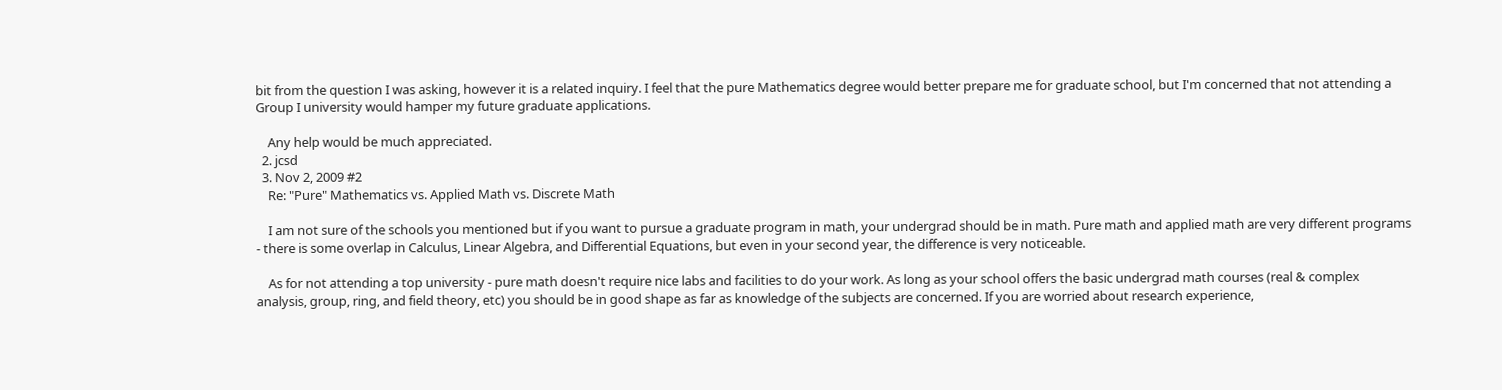bit from the question I was asking, however it is a related inquiry. I feel that the pure Mathematics degree would better prepare me for graduate school, but I'm concerned that not attending a Group I university would hamper my future graduate applications.

    Any help would be much appreciated.
  2. jcsd
  3. Nov 2, 2009 #2
    Re: "Pure" Mathematics vs. Applied Math vs. Discrete Math

    I am not sure of the schools you mentioned but if you want to pursue a graduate program in math, your undergrad should be in math. Pure math and applied math are very different programs - there is some overlap in Calculus, Linear Algebra, and Differential Equations, but even in your second year, the difference is very noticeable.

    As for not attending a top university - pure math doesn't require nice labs and facilities to do your work. As long as your school offers the basic undergrad math courses (real & complex analysis, group, ring, and field theory, etc) you should be in good shape as far as knowledge of the subjects are concerned. If you are worried about research experience,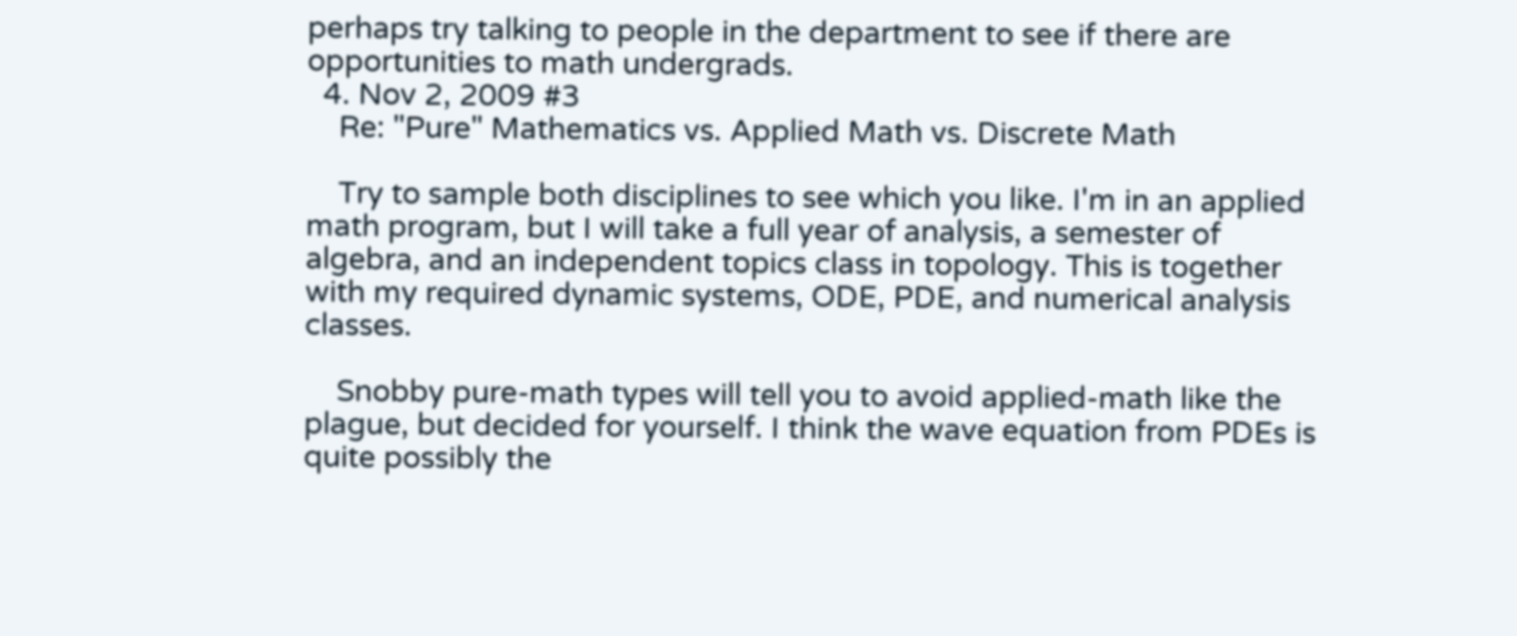perhaps try talking to people in the department to see if there are opportunities to math undergrads.
  4. Nov 2, 2009 #3
    Re: "Pure" Mathematics vs. Applied Math vs. Discrete Math

    Try to sample both disciplines to see which you like. I'm in an applied math program, but I will take a full year of analysis, a semester of algebra, and an independent topics class in topology. This is together with my required dynamic systems, ODE, PDE, and numerical analysis classes.

    Snobby pure-math types will tell you to avoid applied-math like the plague, but decided for yourself. I think the wave equation from PDEs is quite possibly the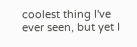coolest thing I've ever seen, but yet I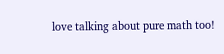love talking about pure math too!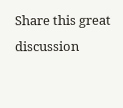Share this great discussion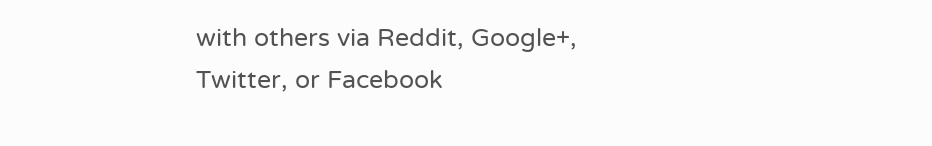with others via Reddit, Google+, Twitter, or Facebook